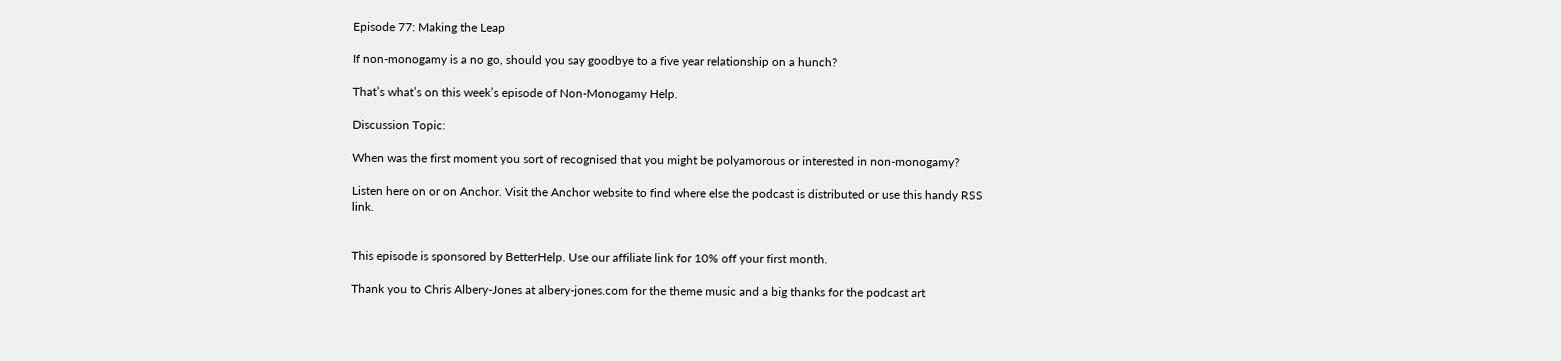Episode 77: Making the Leap

If non-monogamy is a no go, should you say goodbye to a five year relationship on a hunch?

That’s what’s on this week’s episode of Non-Monogamy Help.

Discussion Topic:

When was the first moment you sort of recognised that you might be polyamorous or interested in non-monogamy?

Listen here on or on Anchor. Visit the Anchor website to find where else the podcast is distributed or use this handy RSS link.


This episode is sponsored by BetterHelp. Use our affiliate link for 10% off your first month.

Thank you to Chris Albery-Jones at albery-jones.com for the theme music and a big thanks for the podcast art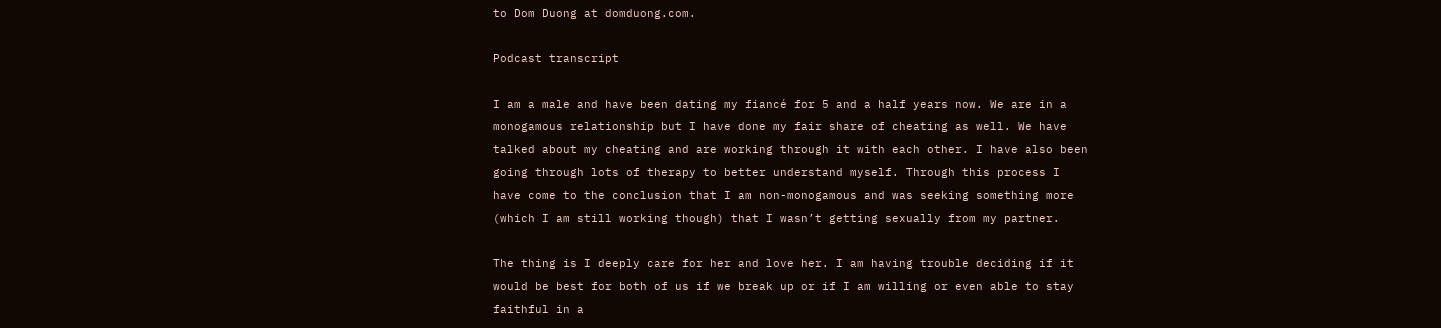to Dom Duong at domduong.com.

Podcast transcript

I am a male and have been dating my fiancé for 5 and a half years now. We are in a monogamous relationship but I have done my fair share of cheating as well. We have talked about my cheating and are working through it with each other. I have also been going through lots of therapy to better understand myself. Through this process I have come to the conclusion that I am non-monogamous and was seeking something more (which I am still working though) that I wasn’t getting sexually from my partner.

The thing is I deeply care for her and love her. I am having trouble deciding if it would be best for both of us if we break up or if I am willing or even able to stay faithful in a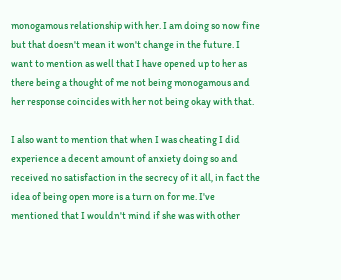monogamous relationship with her. I am doing so now fine but that doesn't mean it won't change in the future. I want to mention as well that I have opened up to her as there being a thought of me not being monogamous and her response coincides with her not being okay with that.

I also want to mention that when I was cheating I did experience a decent amount of anxiety doing so and received no satisfaction in the secrecy of it all, in fact the idea of being open more is a turn on for me. I've mentioned that I wouldn't mind if she was with other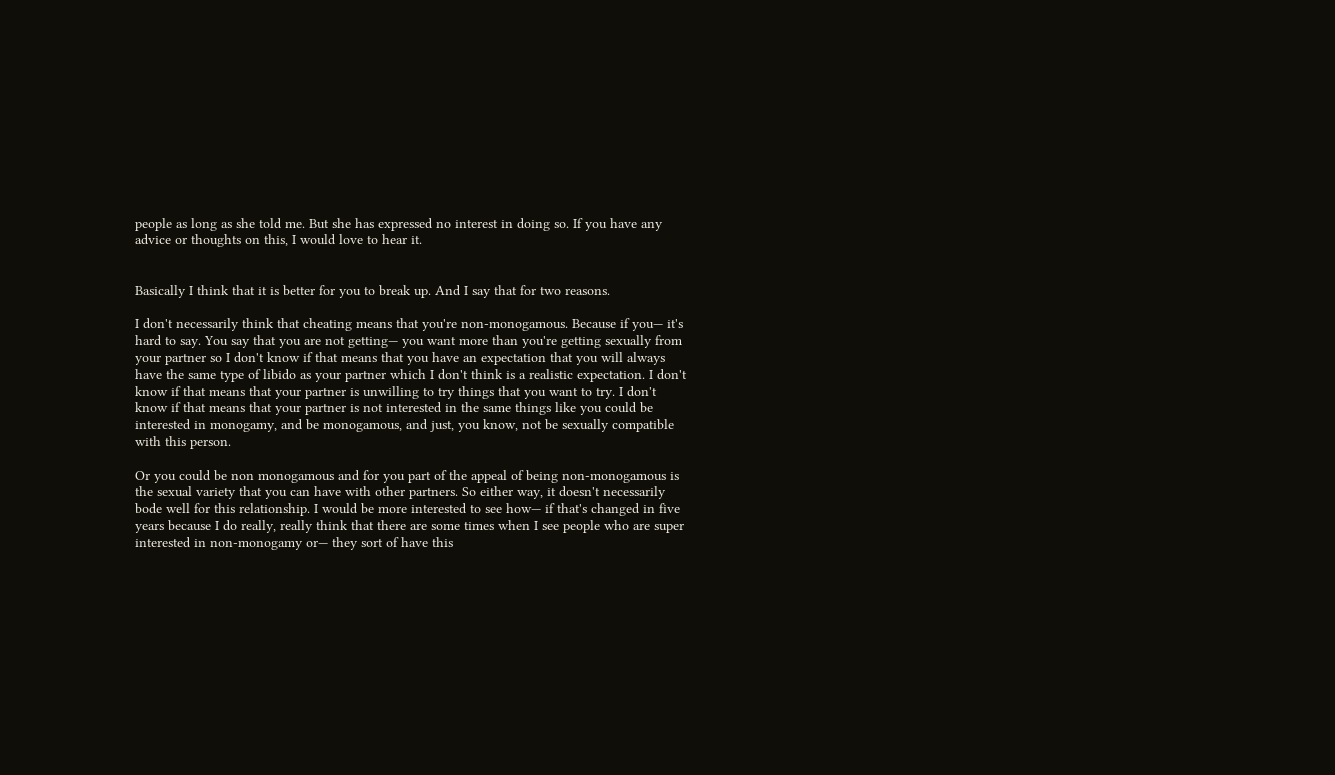people as long as she told me. But she has expressed no interest in doing so. If you have any advice or thoughts on this, I would love to hear it.


Basically I think that it is better for you to break up. And I say that for two reasons.

I don't necessarily think that cheating means that you're non-monogamous. Because if you— it's hard to say. You say that you are not getting— you want more than you're getting sexually from your partner so I don't know if that means that you have an expectation that you will always have the same type of libido as your partner which I don't think is a realistic expectation. I don't know if that means that your partner is unwilling to try things that you want to try. I don't know if that means that your partner is not interested in the same things like you could be interested in monogamy, and be monogamous, and just, you know, not be sexually compatible with this person.

Or you could be non monogamous and for you part of the appeal of being non-monogamous is the sexual variety that you can have with other partners. So either way, it doesn't necessarily bode well for this relationship. I would be more interested to see how— if that's changed in five years because I do really, really think that there are some times when I see people who are super interested in non-monogamy or— they sort of have this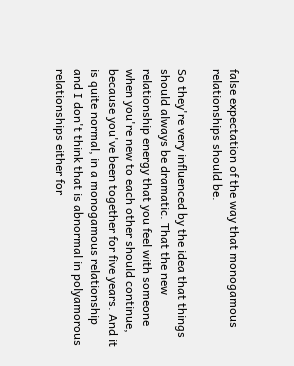false expectation of the way that monogamous relationships should be.

So they're very influenced by the idea that things should always be dramatic. That the new relationship energy that you feel with someone when you're new to each other should continue, because you've been together for five years. And it is quite normal, in a monogamous relationship and I don't think that is abnormal in polyamorous relationships either for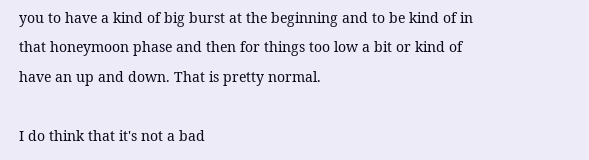you to have a kind of big burst at the beginning and to be kind of in that honeymoon phase and then for things too low a bit or kind of have an up and down. That is pretty normal.

I do think that it's not a bad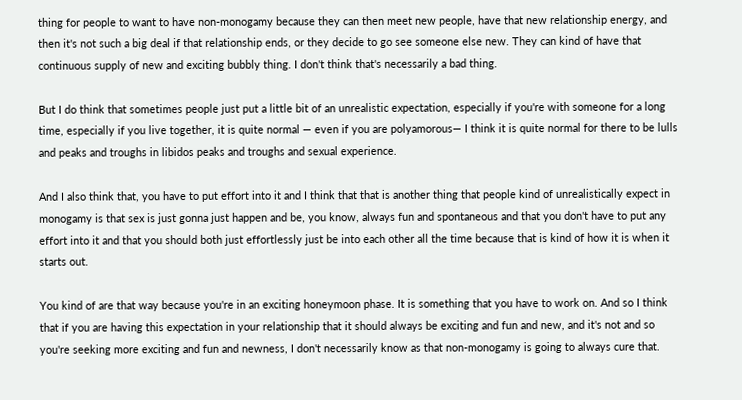thing for people to want to have non-monogamy because they can then meet new people, have that new relationship energy, and then it's not such a big deal if that relationship ends, or they decide to go see someone else new. They can kind of have that continuous supply of new and exciting bubbly thing. I don't think that's necessarily a bad thing.

But I do think that sometimes people just put a little bit of an unrealistic expectation, especially if you're with someone for a long time, especially if you live together, it is quite normal — even if you are polyamorous— I think it is quite normal for there to be lulls and peaks and troughs in libidos peaks and troughs and sexual experience.

And I also think that, you have to put effort into it and I think that that is another thing that people kind of unrealistically expect in monogamy is that sex is just gonna just happen and be, you know, always fun and spontaneous and that you don't have to put any effort into it and that you should both just effortlessly just be into each other all the time because that is kind of how it is when it starts out.

You kind of are that way because you're in an exciting honeymoon phase. It is something that you have to work on. And so I think that if you are having this expectation in your relationship that it should always be exciting and fun and new, and it's not and so you're seeking more exciting and fun and newness, I don't necessarily know as that non-monogamy is going to always cure that.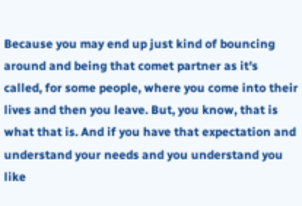Because you may end up just kind of bouncing around and being that comet partner as it's called, for some people, where you come into their lives and then you leave. But, you know, that is what that is. And if you have that expectation and understand your needs and you understand you like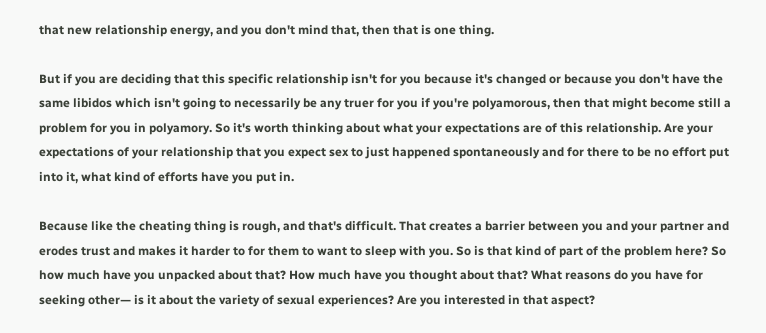that new relationship energy, and you don't mind that, then that is one thing.

But if you are deciding that this specific relationship isn't for you because it's changed or because you don't have the same libidos which isn't going to necessarily be any truer for you if you're polyamorous, then that might become still a problem for you in polyamory. So it's worth thinking about what your expectations are of this relationship. Are your expectations of your relationship that you expect sex to just happened spontaneously and for there to be no effort put into it, what kind of efforts have you put in.

Because like the cheating thing is rough, and that's difficult. That creates a barrier between you and your partner and erodes trust and makes it harder to for them to want to sleep with you. So is that kind of part of the problem here? So how much have you unpacked about that? How much have you thought about that? What reasons do you have for seeking other— is it about the variety of sexual experiences? Are you interested in that aspect?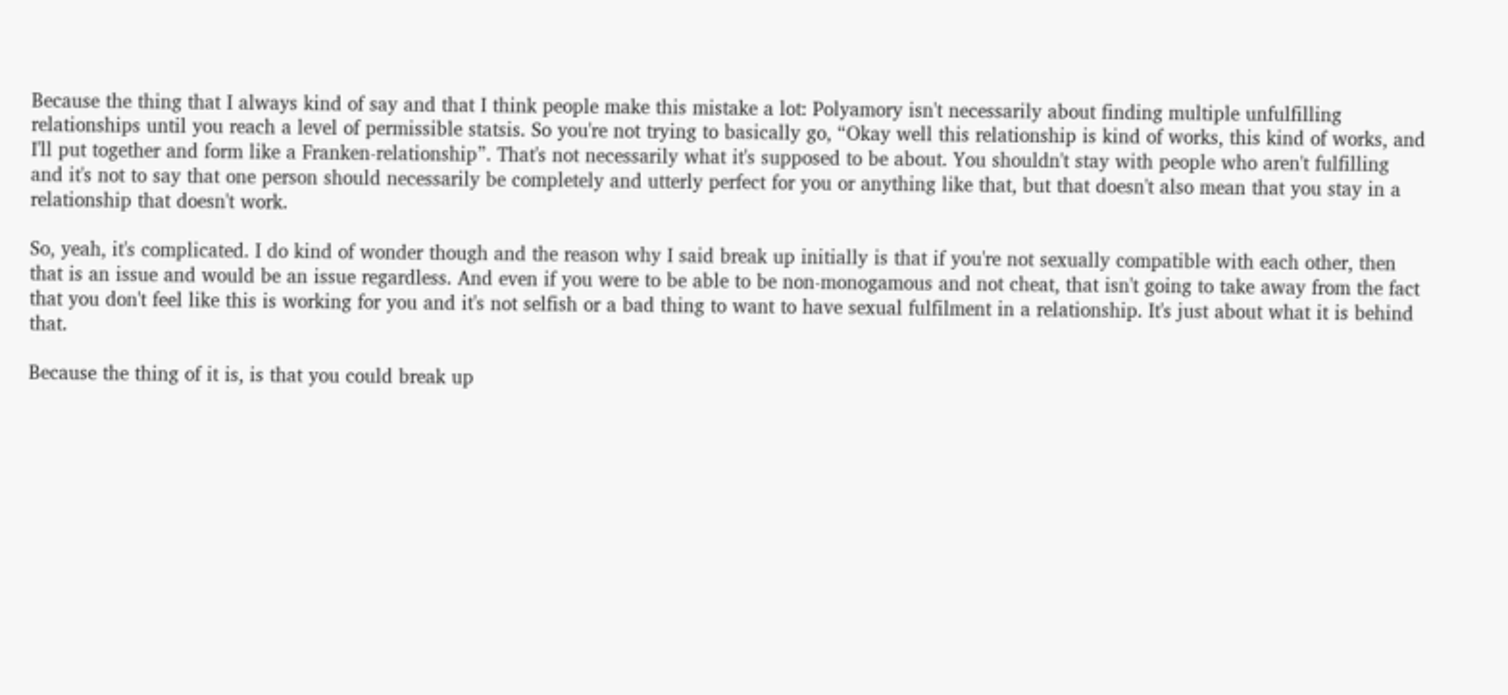Because the thing that I always kind of say and that I think people make this mistake a lot: Polyamory isn't necessarily about finding multiple unfulfilling relationships until you reach a level of permissible statsis. So you're not trying to basically go, “Okay well this relationship is kind of works, this kind of works, and I'll put together and form like a Franken-relationship”. That's not necessarily what it's supposed to be about. You shouldn't stay with people who aren't fulfilling and it's not to say that one person should necessarily be completely and utterly perfect for you or anything like that, but that doesn't also mean that you stay in a relationship that doesn't work.

So, yeah, it's complicated. I do kind of wonder though and the reason why I said break up initially is that if you're not sexually compatible with each other, then  that is an issue and would be an issue regardless. And even if you were to be able to be non-monogamous and not cheat, that isn't going to take away from the fact that you don't feel like this is working for you and it's not selfish or a bad thing to want to have sexual fulfilment in a relationship. It's just about what it is behind that.

Because the thing of it is, is that you could break up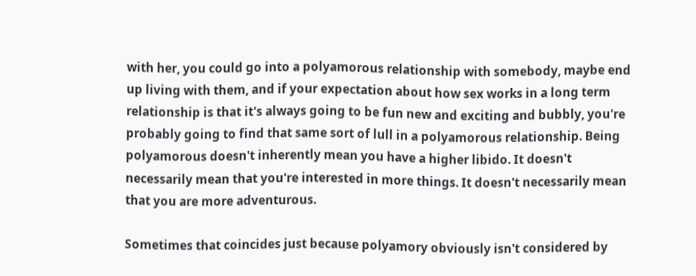with her, you could go into a polyamorous relationship with somebody, maybe end up living with them, and if your expectation about how sex works in a long term relationship is that it's always going to be fun new and exciting and bubbly, you're probably going to find that same sort of lull in a polyamorous relationship. Being polyamorous doesn't inherently mean you have a higher libido. It doesn't necessarily mean that you're interested in more things. It doesn't necessarily mean that you are more adventurous.

Sometimes that coincides just because polyamory obviously isn't considered by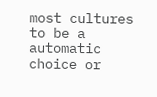most cultures to be a automatic choice or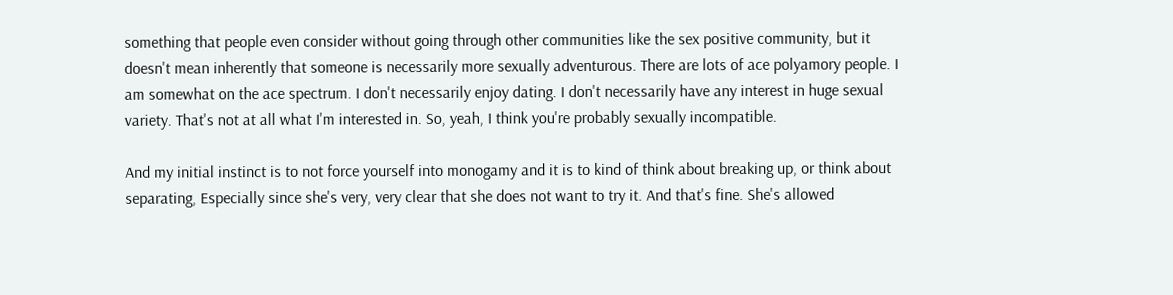something that people even consider without going through other communities like the sex positive community, but it doesn't mean inherently that someone is necessarily more sexually adventurous. There are lots of ace polyamory people. I am somewhat on the ace spectrum. I don't necessarily enjoy dating. I don't necessarily have any interest in huge sexual variety. That's not at all what I'm interested in. So, yeah, I think you're probably sexually incompatible.

And my initial instinct is to not force yourself into monogamy and it is to kind of think about breaking up, or think about separating, Especially since she's very, very clear that she does not want to try it. And that's fine. She's allowed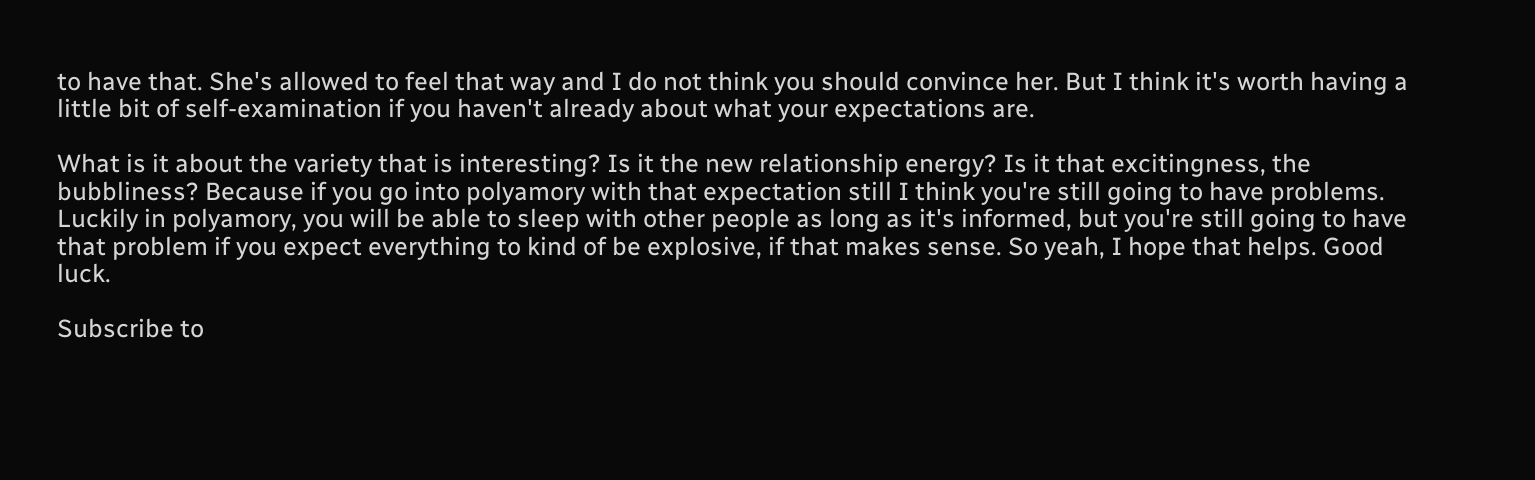to have that. She's allowed to feel that way and I do not think you should convince her. But I think it's worth having a little bit of self-examination if you haven't already about what your expectations are.

What is it about the variety that is interesting? Is it the new relationship energy? Is it that excitingness, the bubbliness? Because if you go into polyamory with that expectation still I think you're still going to have problems. Luckily in polyamory, you will be able to sleep with other people as long as it's informed, but you're still going to have that problem if you expect everything to kind of be explosive, if that makes sense. So yeah, I hope that helps. Good luck.

Subscribe to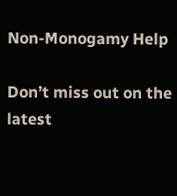Non-Monogamy Help

Don’t miss out on the latest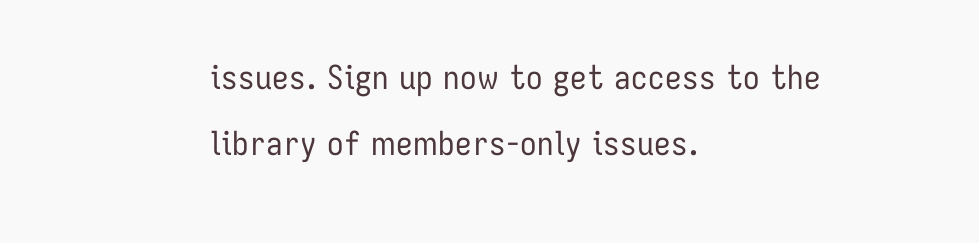issues. Sign up now to get access to the library of members-only issues.